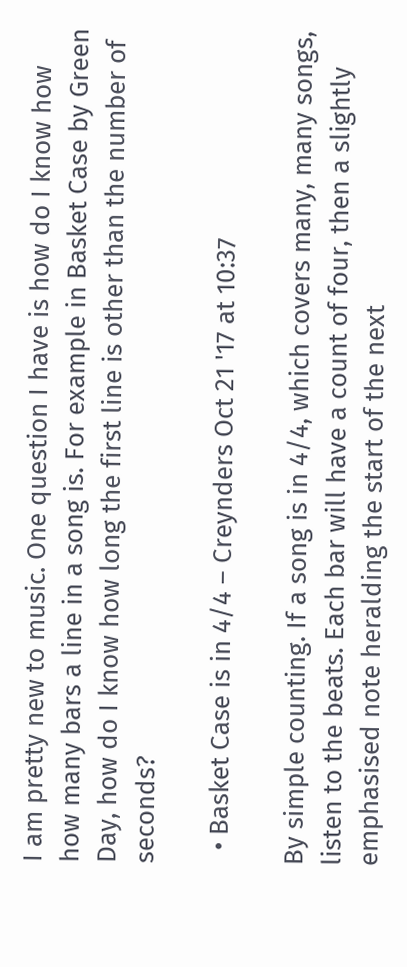I am pretty new to music. One question I have is how do I know how how many bars a line in a song is. For example in Basket Case by Green Day, how do I know how long the first line is other than the number of seconds?

  • Basket Case is in 4/4 – Creynders Oct 21 '17 at 10:37

By simple counting. If a song is in 4/4, which covers many, many songs, listen to the beats. Each bar will have a count of four, then a slightly emphasised note heralding the start of the next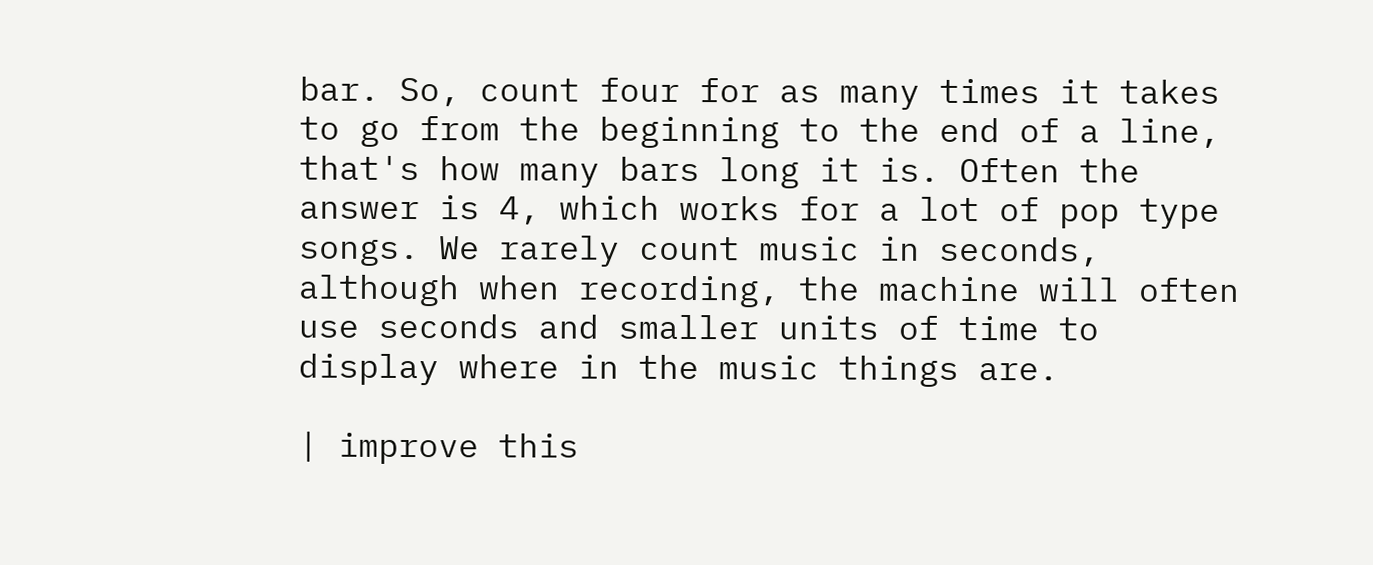bar. So, count four for as many times it takes to go from the beginning to the end of a line, that's how many bars long it is. Often the answer is 4, which works for a lot of pop type songs. We rarely count music in seconds, although when recording, the machine will often use seconds and smaller units of time to display where in the music things are.

| improve this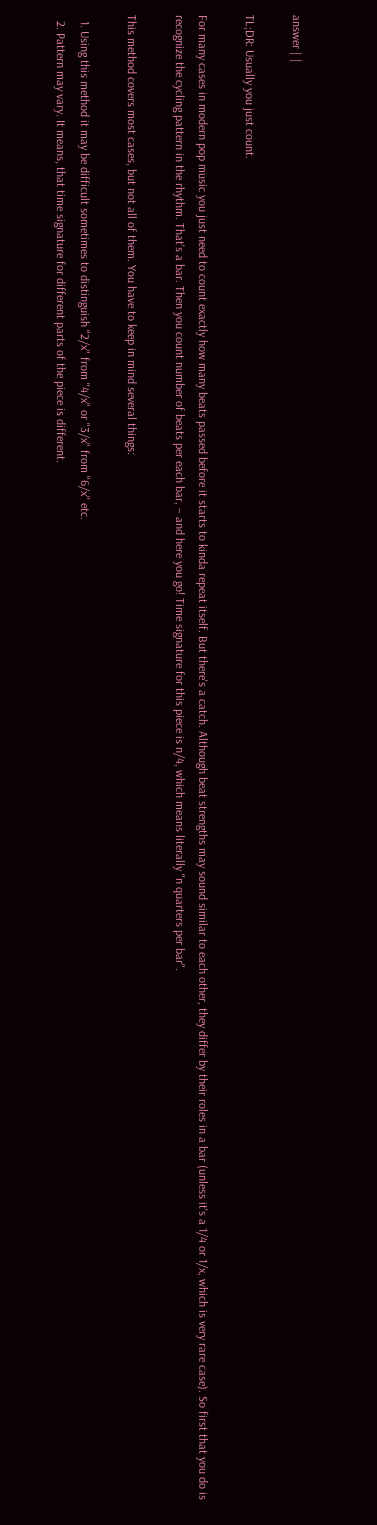answer | |

TL;DR: Usually you just count.

For many cases in modern pop music you just need to count exactly how many beats passed before it starts to kinda repeat itself. But there's a catch. Although beat strengths may sound similar to each other, they differ by their roles in a bar (unless it's a 1/4 or 1/x, which is very rare case). So first that you do is recognize the cycling pattern in the rhythm. That's a bar. Then you count number of beats per each bar, – and here you go! Time signature for this piece is n/4, which means literally "n quarters per bar".

This method covers most cases, but not all of them. You have to keep in mind several things:

  1. Using this method it may be difficult sometimes to distinguish "2/x" from "4/x" or "3/x" from "6/x" etc.
  2. Pattern may vary. It means, that time signature for different parts of the piece is different.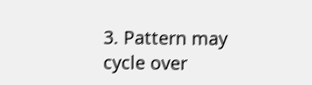3. Pattern may cycle over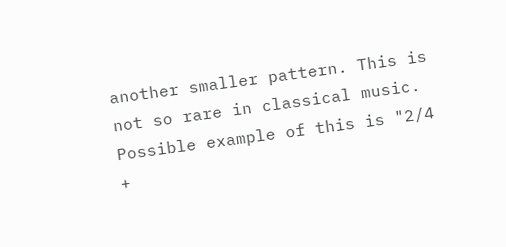another smaller pattern. This is not so rare in classical music. Possible example of this is "2/4 +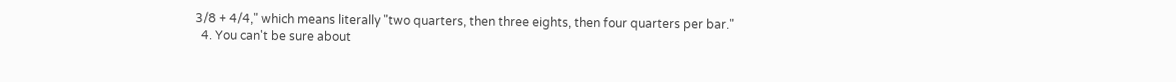3/8 + 4/4," which means literally "two quarters, then three eights, then four quarters per bar."
  4. You can't be sure about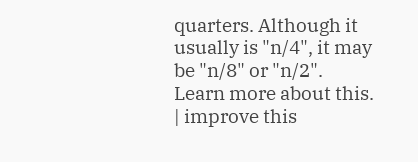quarters. Although it usually is "n/4", it may be "n/8" or "n/2". Learn more about this.
| improve this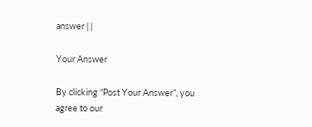answer | |

Your Answer

By clicking “Post Your Answer”, you agree to our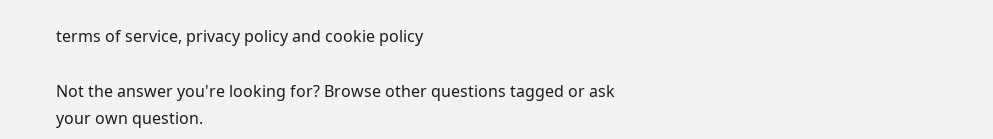terms of service, privacy policy and cookie policy

Not the answer you're looking for? Browse other questions tagged or ask your own question.